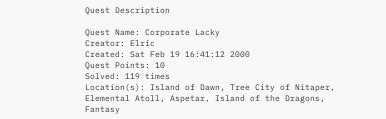Quest Description

Quest Name: Corporate Lacky
Creator: Elric
Created: Sat Feb 19 16:41:12 2000
Quest Points: 10
Solved: 119 times
Location(s): Island of Dawn, Tree City of Nitaper, Elemental Atoll, Aspetar, Island of the Dragons, Fantasy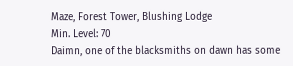Maze, Forest Tower, Blushing Lodge
Min. Level: 70
Daimn, one of the blacksmiths on dawn has some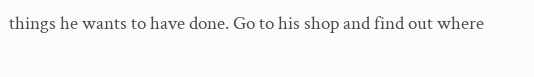things he wants to have done. Go to his shop and find out where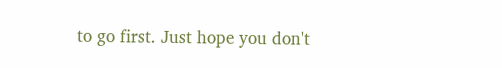to go first. Just hope you don't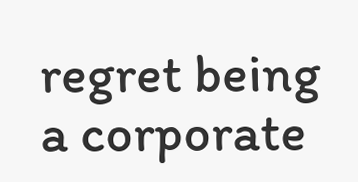regret being a corporate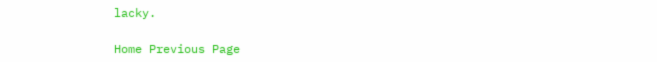lacky.

Home Previous Page